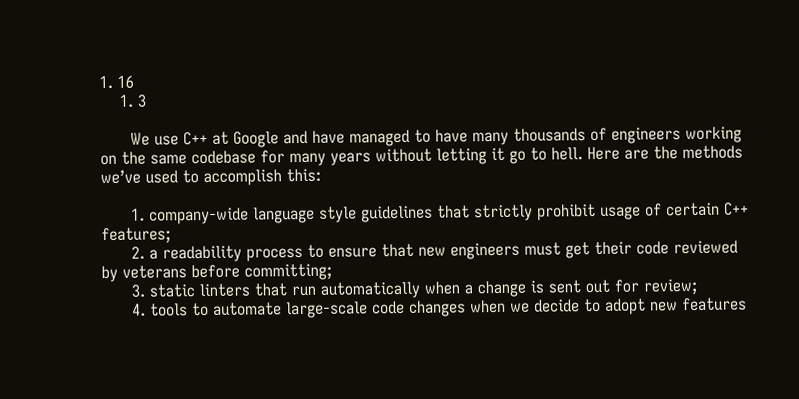1. 16
    1. 3

      We use C++ at Google and have managed to have many thousands of engineers working on the same codebase for many years without letting it go to hell. Here are the methods we’ve used to accomplish this:

      1. company-wide language style guidelines that strictly prohibit usage of certain C++ features;
      2. a readability process to ensure that new engineers must get their code reviewed by veterans before committing;
      3. static linters that run automatically when a change is sent out for review;
      4. tools to automate large-scale code changes when we decide to adopt new features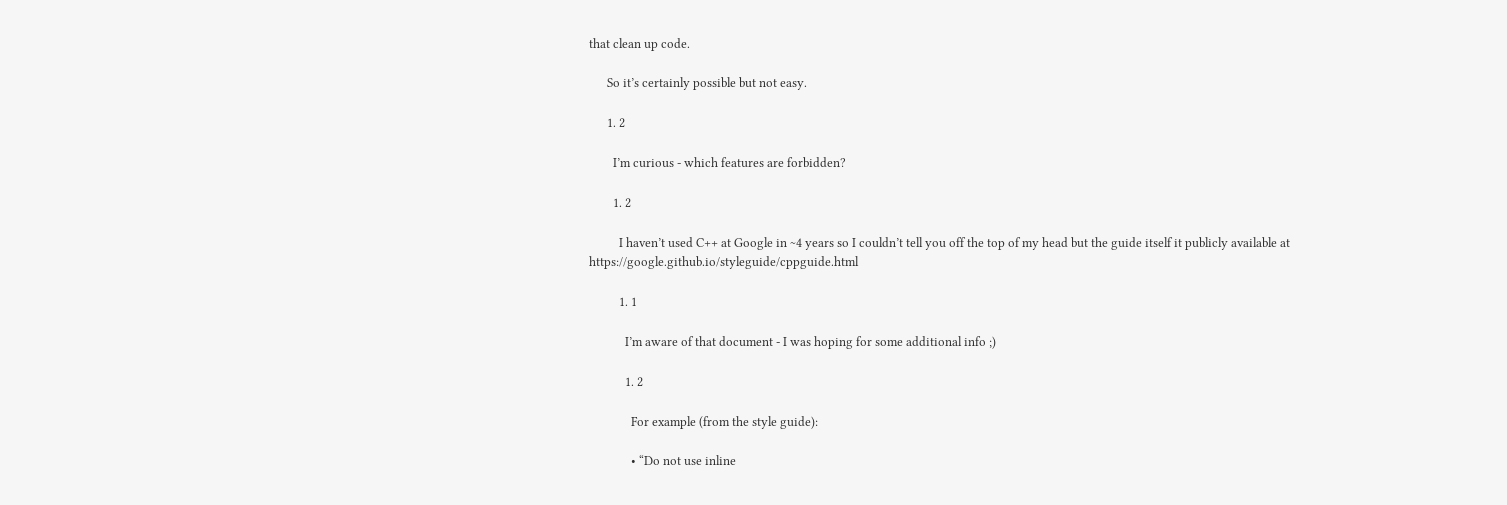that clean up code.

      So it’s certainly possible but not easy.

      1. 2

        I’m curious - which features are forbidden?

        1. 2

          I haven’t used C++ at Google in ~4 years so I couldn’t tell you off the top of my head but the guide itself it publicly available at https://google.github.io/styleguide/cppguide.html

          1. 1

            I’m aware of that document - I was hoping for some additional info ;)

            1. 2

              For example (from the style guide):

              • “Do not use inline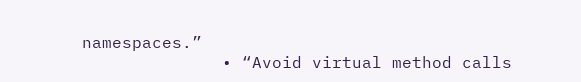namespaces.”
              • “Avoid virtual method calls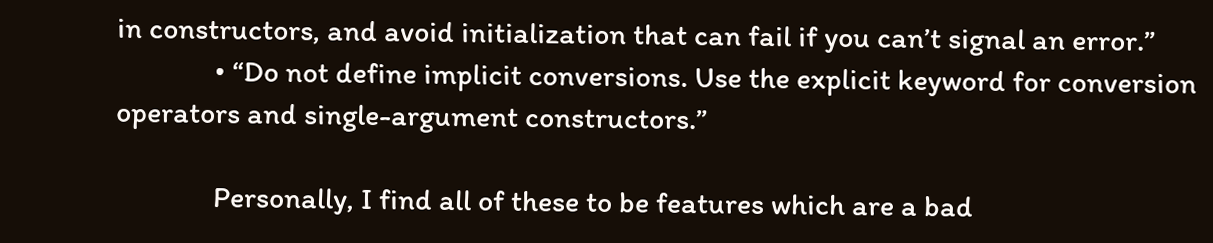in constructors, and avoid initialization that can fail if you can’t signal an error.”
              • “Do not define implicit conversions. Use the explicit keyword for conversion operators and single-argument constructors.”

              Personally, I find all of these to be features which are a bad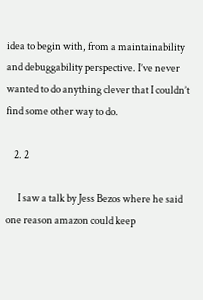idea to begin with, from a maintainability and debuggability perspective. I’ve never wanted to do anything clever that I couldn’t find some other way to do.

    2. 2

      I saw a talk by Jess Bezos where he said one reason amazon could keep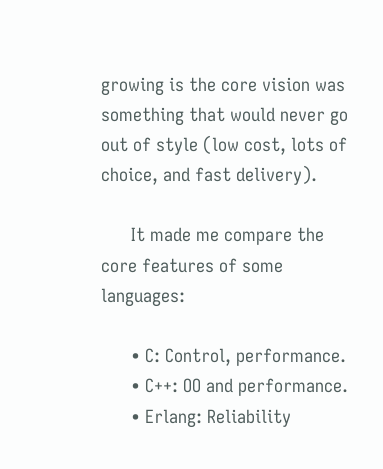growing is the core vision was something that would never go out of style (low cost, lots of choice, and fast delivery).

      It made me compare the core features of some languages:

      • C: Control, performance.
      • C++: OO and performance.
      • Erlang: Reliability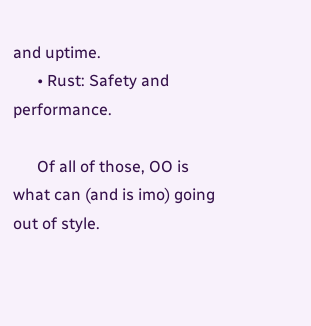and uptime.
      • Rust: Safety and performance.

      Of all of those, OO is what can (and is imo) going out of style.